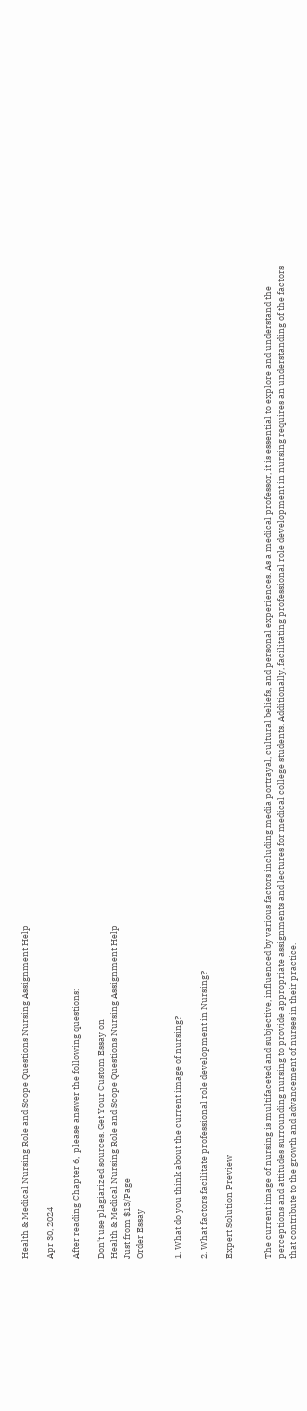Health & Medical Nursing Role and Scope Questions Nursing Assignment Help

Apr 30, 2024

After reading Chapter 6,  please answer the following questions:

Don't use plagiarized sources. Get Your Custom Essay on
Health & Medical Nursing Role and Scope Questions Nursing Assignment Help
Just from $13/Page
Order Essay


1. What do you think about the current image of nursing?

2. What factors facilitate professional role development in Nursing?

Expert Solution Preview


The current image of nursing is multifaceted and subjective, influenced by various factors including media portrayal, cultural beliefs, and personal experiences. As a medical professor, it is essential to explore and understand the perceptions and attitudes surrounding nursing to provide appropriate assignments and lectures for medical college students. Additionally, facilitating professional role development in nursing requires an understanding of the factors that contribute to the growth and advancement of nurses in their practice.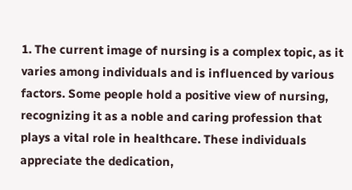1. The current image of nursing is a complex topic, as it varies among individuals and is influenced by various factors. Some people hold a positive view of nursing, recognizing it as a noble and caring profession that plays a vital role in healthcare. These individuals appreciate the dedication,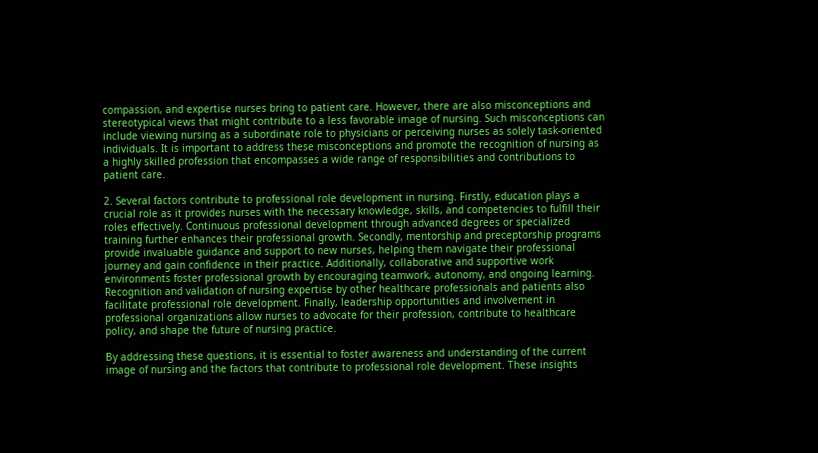compassion, and expertise nurses bring to patient care. However, there are also misconceptions and stereotypical views that might contribute to a less favorable image of nursing. Such misconceptions can include viewing nursing as a subordinate role to physicians or perceiving nurses as solely task-oriented individuals. It is important to address these misconceptions and promote the recognition of nursing as a highly skilled profession that encompasses a wide range of responsibilities and contributions to patient care.

2. Several factors contribute to professional role development in nursing. Firstly, education plays a crucial role as it provides nurses with the necessary knowledge, skills, and competencies to fulfill their roles effectively. Continuous professional development through advanced degrees or specialized training further enhances their professional growth. Secondly, mentorship and preceptorship programs provide invaluable guidance and support to new nurses, helping them navigate their professional journey and gain confidence in their practice. Additionally, collaborative and supportive work environments foster professional growth by encouraging teamwork, autonomy, and ongoing learning. Recognition and validation of nursing expertise by other healthcare professionals and patients also facilitate professional role development. Finally, leadership opportunities and involvement in professional organizations allow nurses to advocate for their profession, contribute to healthcare policy, and shape the future of nursing practice.

By addressing these questions, it is essential to foster awareness and understanding of the current image of nursing and the factors that contribute to professional role development. These insights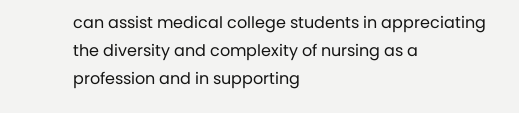can assist medical college students in appreciating the diversity and complexity of nursing as a profession and in supporting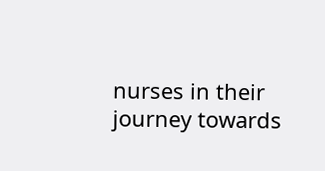nurses in their journey towards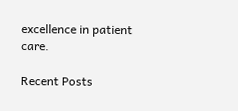excellence in patient care.

Recent Posts